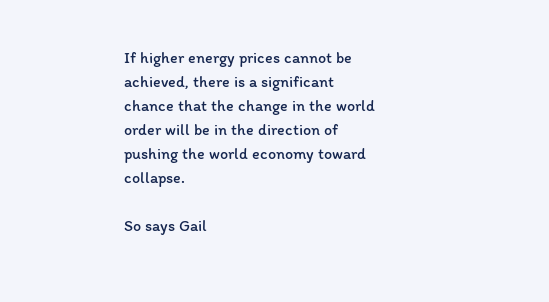If higher energy prices cannot be achieved, there is a significant chance that the change in the world order will be in the direction of pushing the world economy toward collapse.

So says Gail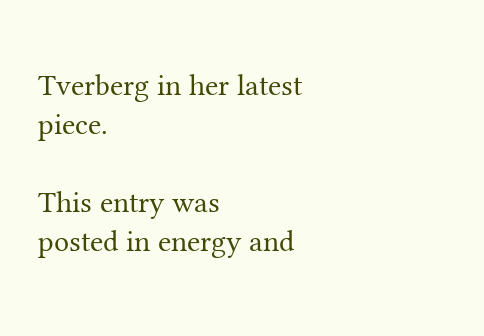Tverberg in her latest piece.

This entry was posted in energy and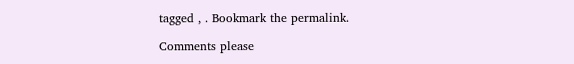tagged , . Bookmark the permalink.

Comments please